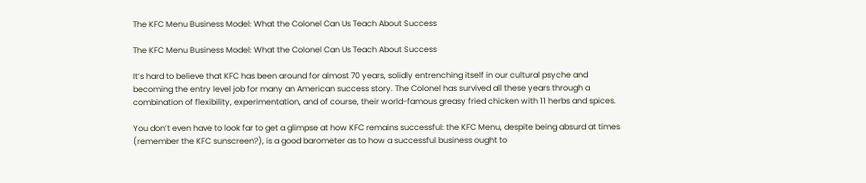The KFC Menu Business Model: What the Colonel Can Us Teach About Success

The KFC Menu Business Model: What the Colonel Can Us Teach About Success

It’s hard to believe that KFC has been around for almost 70 years, solidly entrenching itself in our cultural psyche and becoming the entry level job for many an American success story. The Colonel has survived all these years through a combination of flexibility, experimentation, and of course, their world-famous greasy fried chicken with 11 herbs and spices.

You don’t even have to look far to get a glimpse at how KFC remains successful: the KFC Menu, despite being absurd at times (remember the KFC sunscreen?), is a good barometer as to how a successful business ought to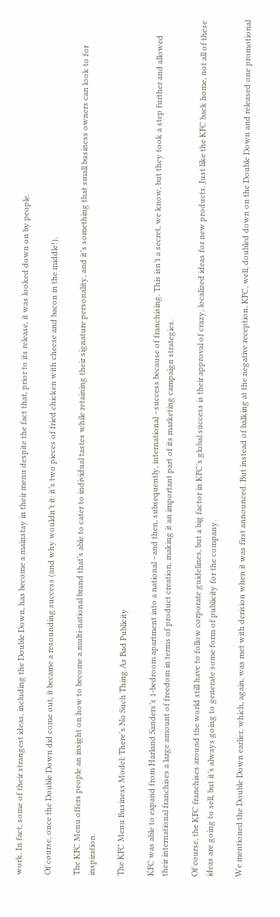work. In fact, some of their strangest ideas, including the Double Down, has become a mainstay in their menu despite the fact that, prior to its release, it was looked down on by people.

Of course, once the Double Down did come out, it became a resounding success (and why wouldn’t it: it’s two pieces of fried chicken with cheese and bacon in the middle!).

The KFC Menu offers people an insight on how to become a multi-national brand that’s able to cater to individual tastes while retaining their signature personality, and it’s something that small business owners can look to for inspiration.

The KFC Menu Business Model: There’s No Such Thing As Bad Publicity

KFC was able to expand from Harland Sanders’s 1-bedroom apartment into a national –and then, subsequently, international –success because of franchising. This isn’t a secret, we know, but they took a step further and allowed their international franchises a large amount of freedom in terms of product creation, making it an important part of its marketing campaign strategies.

Of course, the KFC franchises around the world still have to follow corporate guidelines, but a big factor in KFC’s global success is their approval of crazy, localized ideas for new products. Just like the KFC back home, not all of these ideas are going to sell, but it’s always going to generate some form of publicity for the company.

We mentioned the Double Down earlier, which, again, was met with derision when it was first announced. But instead of balking at the negative reception, KFC, well, doubled down on the Double Down and released one promotional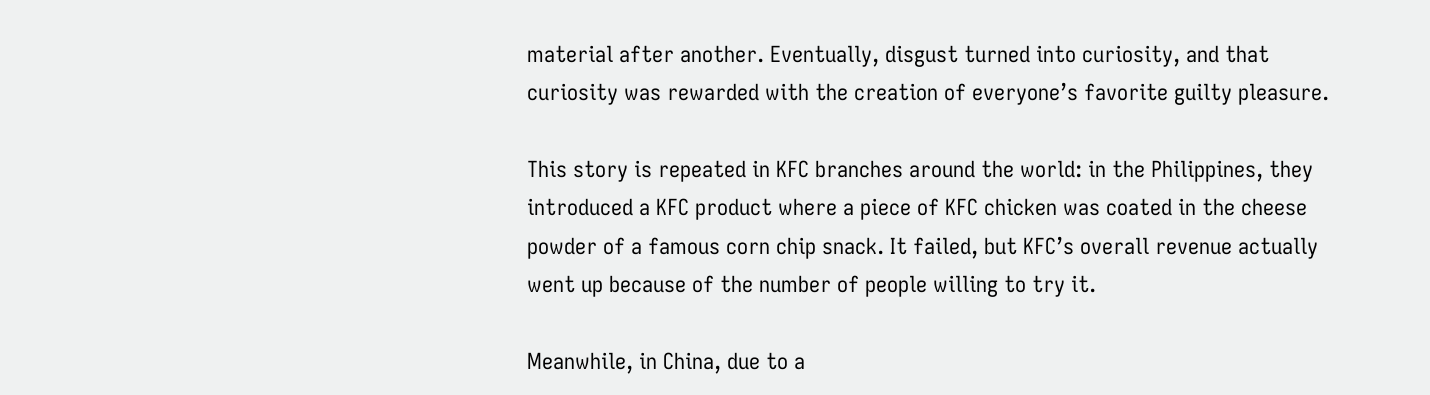material after another. Eventually, disgust turned into curiosity, and that curiosity was rewarded with the creation of everyone’s favorite guilty pleasure.

This story is repeated in KFC branches around the world: in the Philippines, they introduced a KFC product where a piece of KFC chicken was coated in the cheese powder of a famous corn chip snack. It failed, but KFC’s overall revenue actually went up because of the number of people willing to try it.

Meanwhile, in China, due to a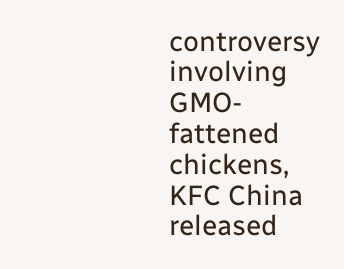controversy involving GMO-fattened chickens, KFC China released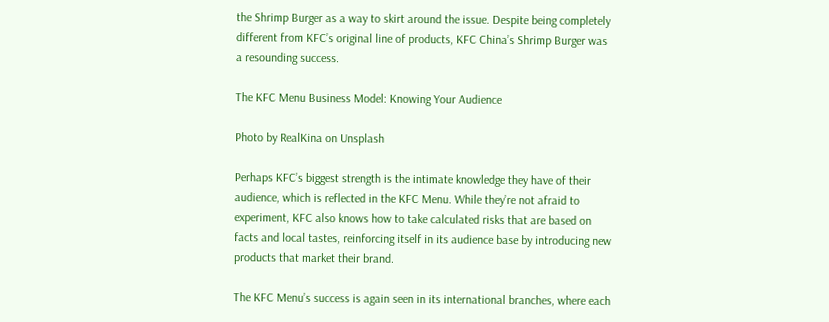the Shrimp Burger as a way to skirt around the issue. Despite being completely different from KFC’s original line of products, KFC China’s Shrimp Burger was a resounding success.

The KFC Menu Business Model: Knowing Your Audience

Photo by RealKina on Unsplash

Perhaps KFC’s biggest strength is the intimate knowledge they have of their audience, which is reflected in the KFC Menu. While they’re not afraid to experiment, KFC also knows how to take calculated risks that are based on facts and local tastes, reinforcing itself in its audience base by introducing new products that market their brand.

The KFC Menu’s success is again seen in its international branches, where each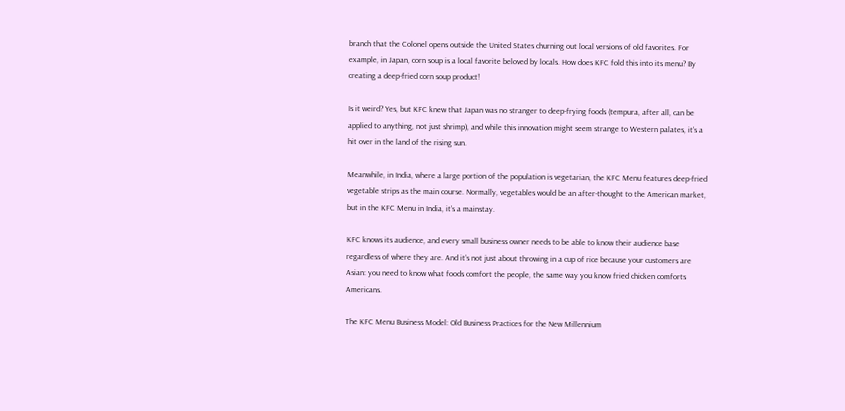branch that the Colonel opens outside the United States churning out local versions of old favorites. For example, in Japan, corn soup is a local favorite beloved by locals. How does KFC fold this into its menu? By creating a deep-fried corn soup product!

Is it weird? Yes, but KFC knew that Japan was no stranger to deep-frying foods (tempura, after all, can be applied to anything, not just shrimp), and while this innovation might seem strange to Western palates, it’s a hit over in the land of the rising sun.

Meanwhile, in India, where a large portion of the population is vegetarian, the KFC Menu features deep-fried vegetable strips as the main course. Normally, vegetables would be an after-thought to the American market, but in the KFC Menu in India, it’s a mainstay.

KFC knows its audience, and every small business owner needs to be able to know their audience base regardless of where they are. And it’s not just about throwing in a cup of rice because your customers are Asian: you need to know what foods comfort the people, the same way you know fried chicken comforts Americans.

The KFC Menu Business Model: Old Business Practices for the New Millennium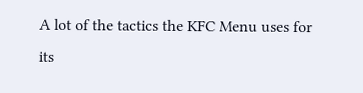A lot of the tactics the KFC Menu uses for its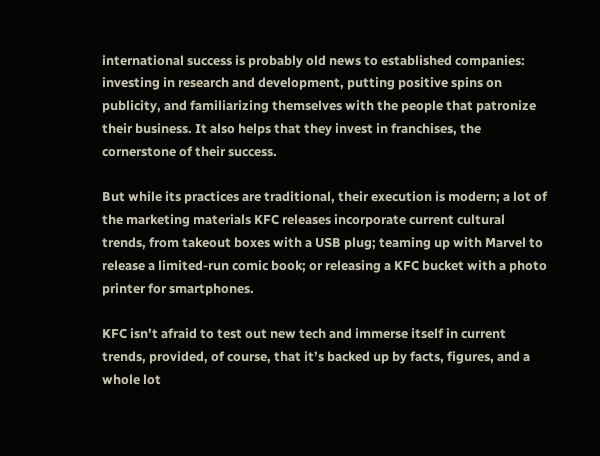international success is probably old news to established companies: investing in research and development, putting positive spins on publicity, and familiarizing themselves with the people that patronize their business. It also helps that they invest in franchises, the cornerstone of their success.

But while its practices are traditional, their execution is modern; a lot of the marketing materials KFC releases incorporate current cultural trends, from takeout boxes with a USB plug; teaming up with Marvel to release a limited-run comic book; or releasing a KFC bucket with a photo printer for smartphones.

KFC isn’t afraid to test out new tech and immerse itself in current trends, provided, of course, that it’s backed up by facts, figures, and a whole lot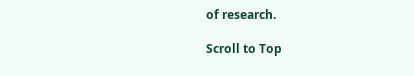of research.

Scroll to Top